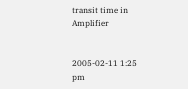transit time in Amplifier


2005-02-11 1:25 pm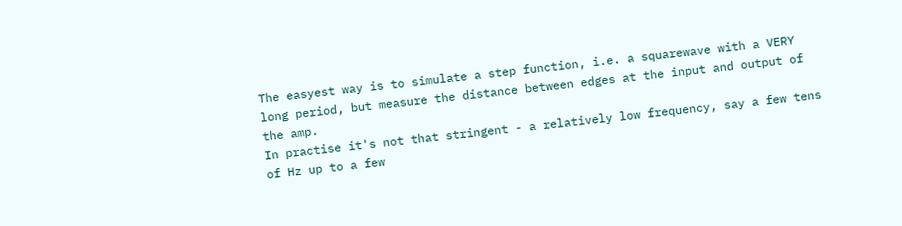The easyest way is to simulate a step function, i.e. a squarewave with a VERY long period, but measure the distance between edges at the input and output of the amp.
In practise it's not that stringent - a relatively low frequency, say a few tens of Hz up to a few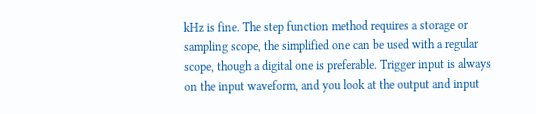kHz is fine. The step function method requires a storage or sampling scope, the simplified one can be used with a regular scope, though a digital one is preferable. Trigger input is always on the input waveform, and you look at the output and input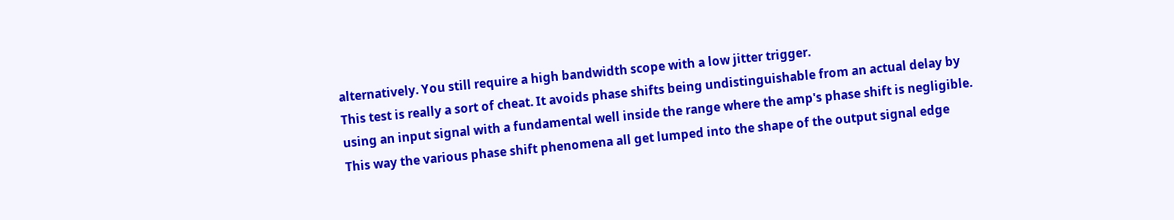alternatively. You still require a high bandwidth scope with a low jitter trigger.
This test is really a sort of cheat. It avoids phase shifts being undistinguishable from an actual delay by using an input signal with a fundamental well inside the range where the amp's phase shift is negligible. This way the various phase shift phenomena all get lumped into the shape of the output signal edge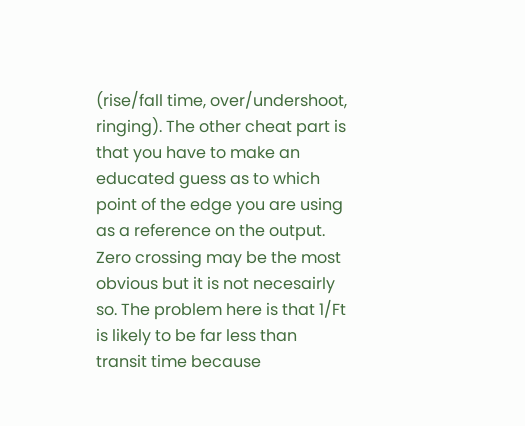(rise/fall time, over/undershoot, ringing). The other cheat part is that you have to make an educated guess as to which point of the edge you are using as a reference on the output. Zero crossing may be the most obvious but it is not necesairly so. The problem here is that 1/Ft is likely to be far less than transit time because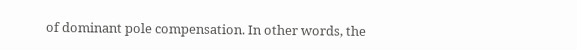of dominant pole compensation. In other words, the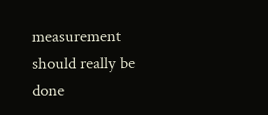measurement should really be done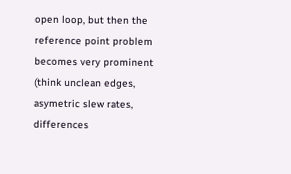open loop, but then the reference point problem becomes very prominent (think unclean edges, asymetric slew rates, differences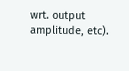wrt. output amplitude, etc).